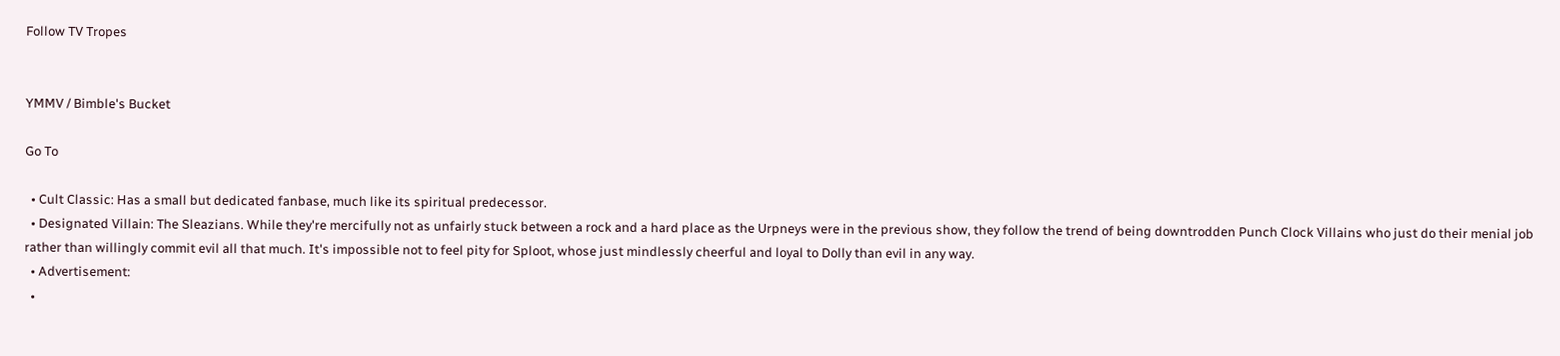Follow TV Tropes


YMMV / Bimble's Bucket

Go To

  • Cult Classic: Has a small but dedicated fanbase, much like its spiritual predecessor.
  • Designated Villain: The Sleazians. While they're mercifully not as unfairly stuck between a rock and a hard place as the Urpneys were in the previous show, they follow the trend of being downtrodden Punch Clock Villains who just do their menial job rather than willingly commit evil all that much. It's impossible not to feel pity for Sploot, whose just mindlessly cheerful and loyal to Dolly than evil in any way.
  • Advertisement:
  •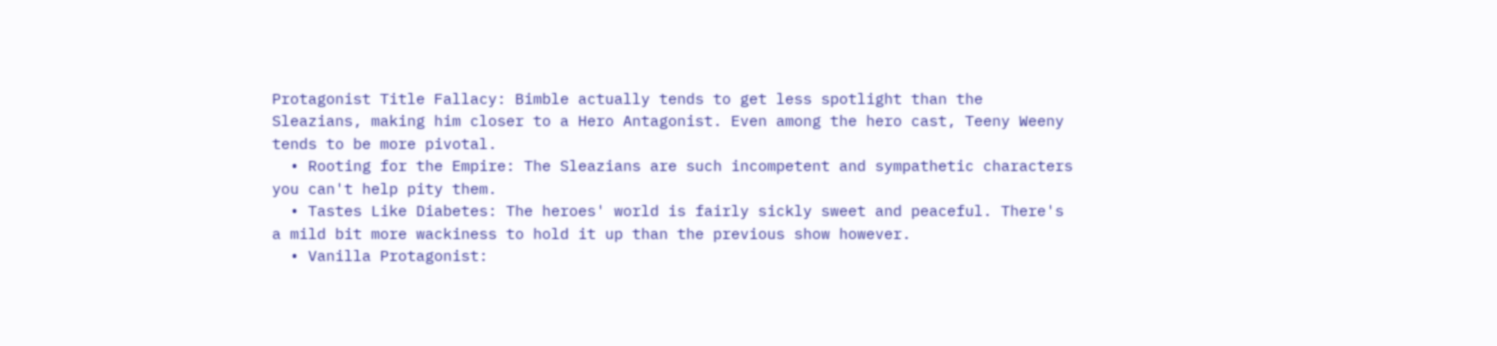Protagonist Title Fallacy: Bimble actually tends to get less spotlight than the Sleazians, making him closer to a Hero Antagonist. Even among the hero cast, Teeny Weeny tends to be more pivotal.
  • Rooting for the Empire: The Sleazians are such incompetent and sympathetic characters you can't help pity them.
  • Tastes Like Diabetes: The heroes' world is fairly sickly sweet and peaceful. There's a mild bit more wackiness to hold it up than the previous show however.
  • Vanilla Protagonist: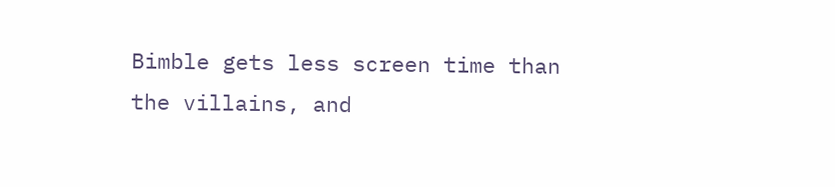Bimble gets less screen time than the villains, and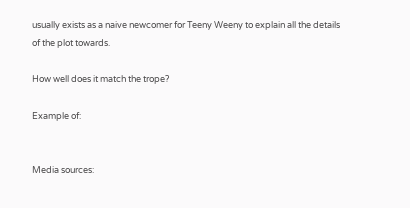usually exists as a naive newcomer for Teeny Weeny to explain all the details of the plot towards.

How well does it match the trope?

Example of:


Media sources: